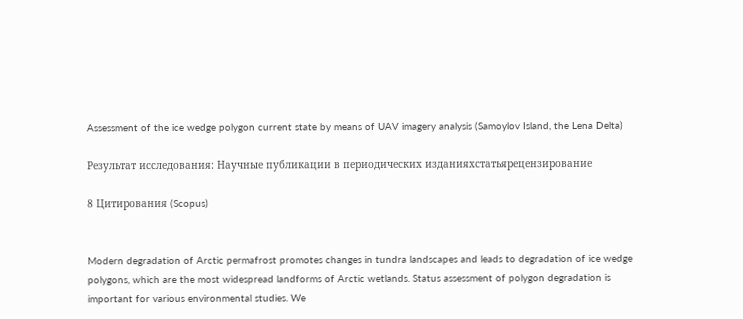Assessment of the ice wedge polygon current state by means of UAV imagery analysis (Samoylov Island, the Lena Delta)

Результат исследования: Научные публикации в периодических изданияхстатьярецензирование

8 Цитирования (Scopus)


Modern degradation of Arctic permafrost promotes changes in tundra landscapes and leads to degradation of ice wedge polygons, which are the most widespread landforms of Arctic wetlands. Status assessment of polygon degradation is important for various environmental studies. We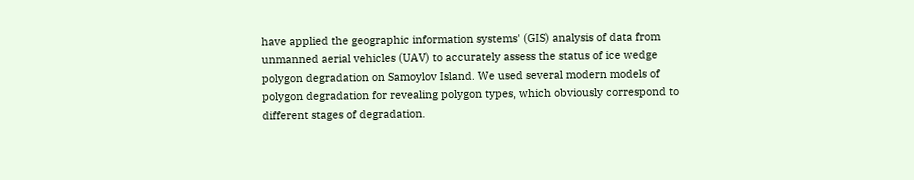have applied the geographic information systems' (GIS) analysis of data from unmanned aerial vehicles (UAV) to accurately assess the status of ice wedge polygon degradation on Samoylov Island. We used several modern models of polygon degradation for revealing polygon types, which obviously correspond to different stages of degradation.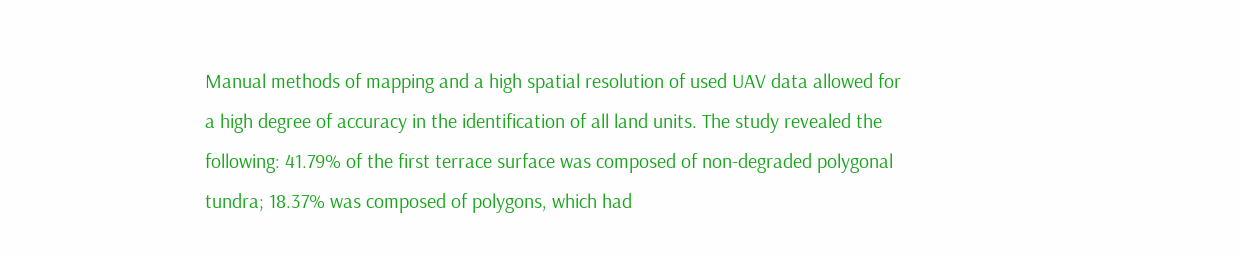Manual methods of mapping and a high spatial resolution of used UAV data allowed for a high degree of accuracy in the identification of all land units. The study revealed the following: 41.79% of the first terrace surface was composed of non-degraded polygonal tundra; 18.37% was composed of polygons, which had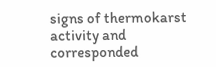signs of thermokarst activity and corresponded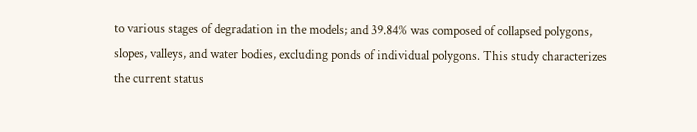to various stages of degradation in the models; and 39.84% was composed of collapsed polygons, slopes, valleys, and water bodies, excluding ponds of individual polygons. This study characterizes the current status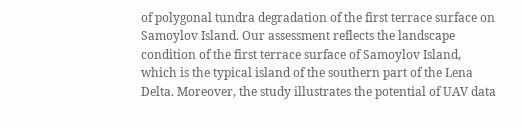of polygonal tundra degradation of the first terrace surface on Samoylov Island. Our assessment reflects the landscape condition of the first terrace surface of Samoylov Island, which is the typical island of the southern part of the Lena Delta. Moreover, the study illustrates the potential of UAV data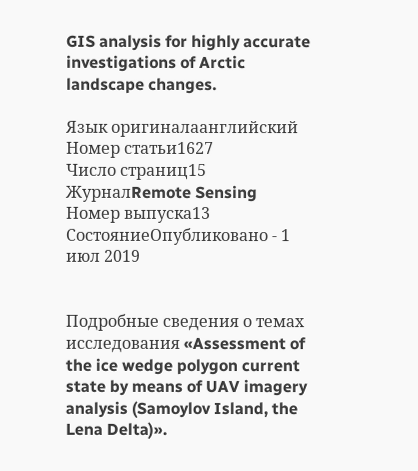GIS analysis for highly accurate investigations of Arctic landscape changes.

Язык оригиналаанглийский
Номер статьи1627
Число страниц15
ЖурналRemote Sensing
Номер выпуска13
СостояниеОпубликовано - 1 июл 2019


Подробные сведения о темах исследования «Assessment of the ice wedge polygon current state by means of UAV imagery analysis (Samoylov Island, the Lena Delta)».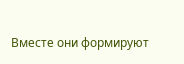Вместе они формируют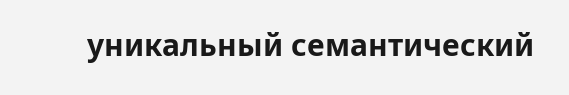уникальный семантический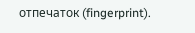отпечаток (fingerprint).